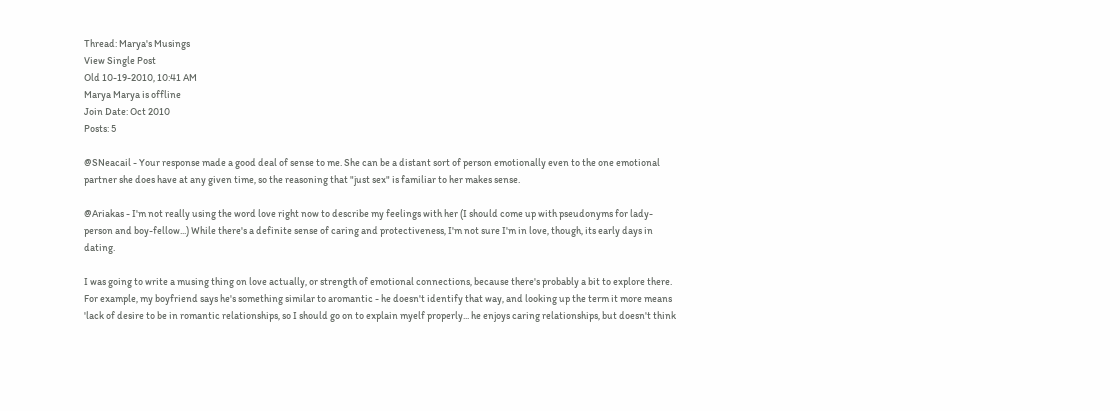Thread: Marya's Musings
View Single Post
Old 10-19-2010, 10:41 AM
Marya Marya is offline
Join Date: Oct 2010
Posts: 5

@SNeacail - Your response made a good deal of sense to me. She can be a distant sort of person emotionally even to the one emotional partner she does have at any given time, so the reasoning that "just sex" is familiar to her makes sense.

@Ariakas - I'm not really using the word love right now to describe my feelings with her (I should come up with pseudonyms for lady-person and boy-fellow...) While there's a definite sense of caring and protectiveness, I'm not sure I'm in love, though, its early days in dating.

I was going to write a musing thing on love actually, or strength of emotional connections, because there's probably a bit to explore there. For example, my boyfriend says he's something similar to aromantic - he doesn't identify that way, and looking up the term it more means 'lack of desire to be in romantic relationships, so I should go on to explain myelf properly... he enjoys caring relationships, but doesn't think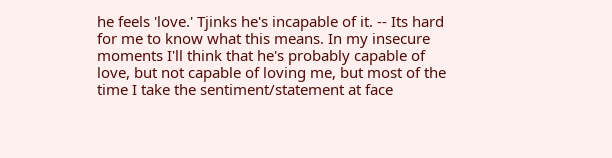he feels 'love.' Tjinks he's incapable of it. -- Its hard for me to know what this means. In my insecure moments I'll think that he's probably capable of love, but not capable of loving me, but most of the time I take the sentiment/statement at face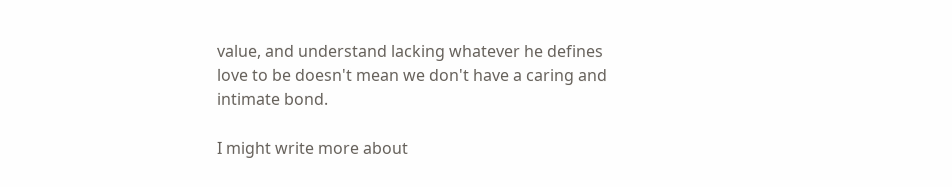value, and understand lacking whatever he defines love to be doesn't mean we don't have a caring and intimate bond.

I might write more about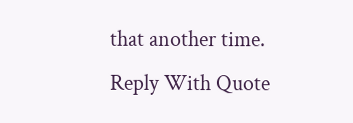that another time.
Reply With Quote